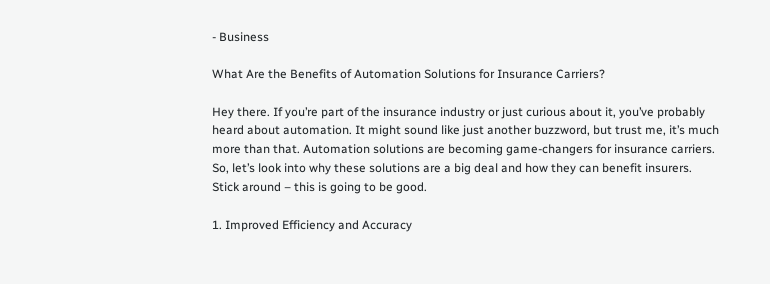- Business

What Are the Benefits of Automation Solutions for Insurance Carriers?

Hey there. If you’re part of the insurance industry or just curious about it, you’ve probably heard about automation. It might sound like just another buzzword, but trust me, it’s much more than that. Automation solutions are becoming game-changers for insurance carriers. So, let’s look into why these solutions are a big deal and how they can benefit insurers. Stick around – this is going to be good.

1. Improved Efficiency and Accuracy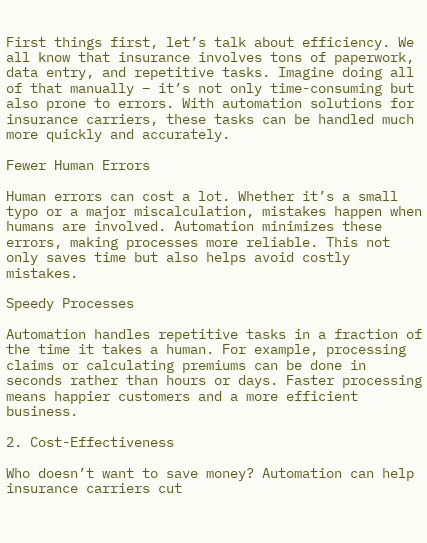First things first, let’s talk about efficiency. We all know that insurance involves tons of paperwork, data entry, and repetitive tasks. Imagine doing all of that manually – it’s not only time-consuming but also prone to errors. With automation solutions for insurance carriers, these tasks can be handled much more quickly and accurately.

Fewer Human Errors

Human errors can cost a lot. Whether it’s a small typo or a major miscalculation, mistakes happen when humans are involved. Automation minimizes these errors, making processes more reliable. This not only saves time but also helps avoid costly mistakes.

Speedy Processes

Automation handles repetitive tasks in a fraction of the time it takes a human. For example, processing claims or calculating premiums can be done in seconds rather than hours or days. Faster processing means happier customers and a more efficient business.

2. Cost-Effectiveness

Who doesn’t want to save money? Automation can help insurance carriers cut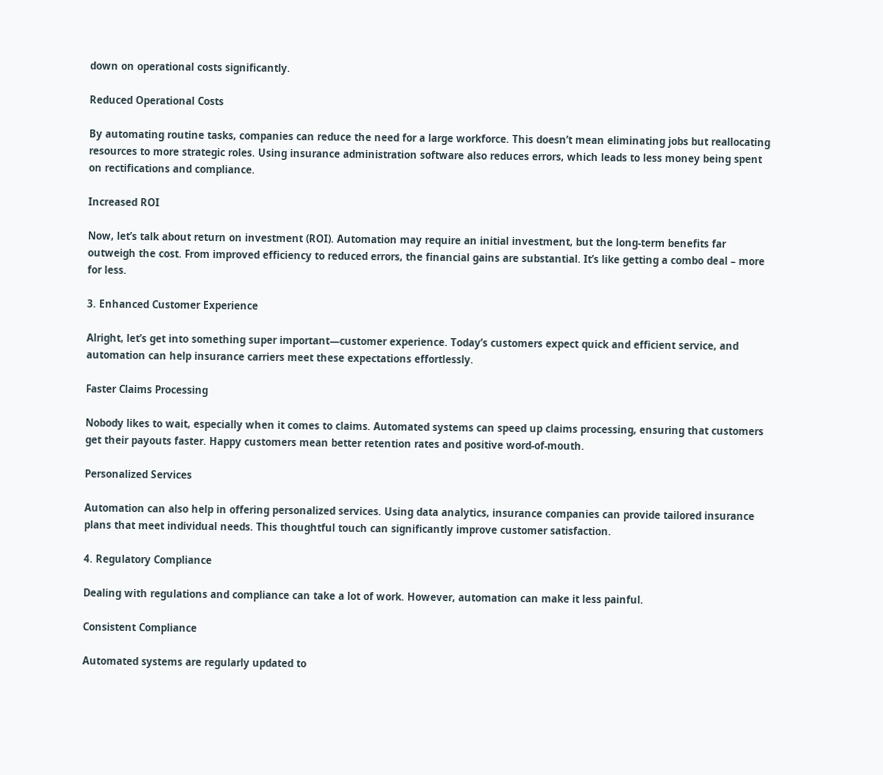down on operational costs significantly.

Reduced Operational Costs

By automating routine tasks, companies can reduce the need for a large workforce. This doesn’t mean eliminating jobs but reallocating resources to more strategic roles. Using insurance administration software also reduces errors, which leads to less money being spent on rectifications and compliance.

Increased ROI

Now, let’s talk about return on investment (ROI). Automation may require an initial investment, but the long-term benefits far outweigh the cost. From improved efficiency to reduced errors, the financial gains are substantial. It’s like getting a combo deal – more for less.

3. Enhanced Customer Experience

Alright, let’s get into something super important—customer experience. Today’s customers expect quick and efficient service, and automation can help insurance carriers meet these expectations effortlessly.

Faster Claims Processing

Nobody likes to wait, especially when it comes to claims. Automated systems can speed up claims processing, ensuring that customers get their payouts faster. Happy customers mean better retention rates and positive word-of-mouth.

Personalized Services

Automation can also help in offering personalized services. Using data analytics, insurance companies can provide tailored insurance plans that meet individual needs. This thoughtful touch can significantly improve customer satisfaction.

4. Regulatory Compliance

Dealing with regulations and compliance can take a lot of work. However, automation can make it less painful.

Consistent Compliance

Automated systems are regularly updated to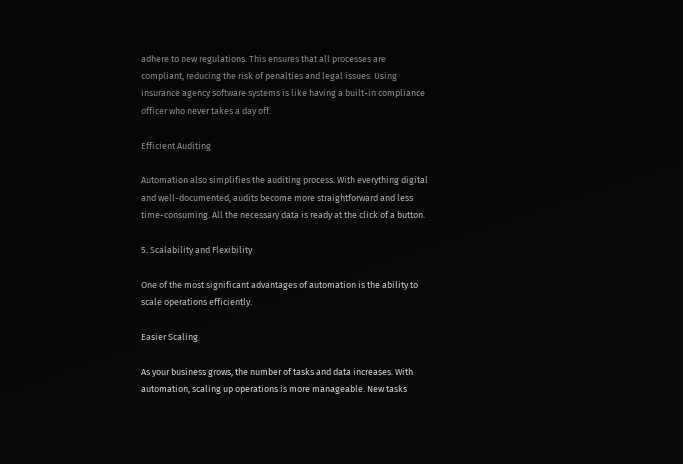adhere to new regulations. This ensures that all processes are compliant, reducing the risk of penalties and legal issues. Using insurance agency software systems is like having a built-in compliance officer who never takes a day off.

Efficient Auditing

Automation also simplifies the auditing process. With everything digital and well-documented, audits become more straightforward and less time-consuming. All the necessary data is ready at the click of a button.

5. Scalability and Flexibility

One of the most significant advantages of automation is the ability to scale operations efficiently.

Easier Scaling

As your business grows, the number of tasks and data increases. With automation, scaling up operations is more manageable. New tasks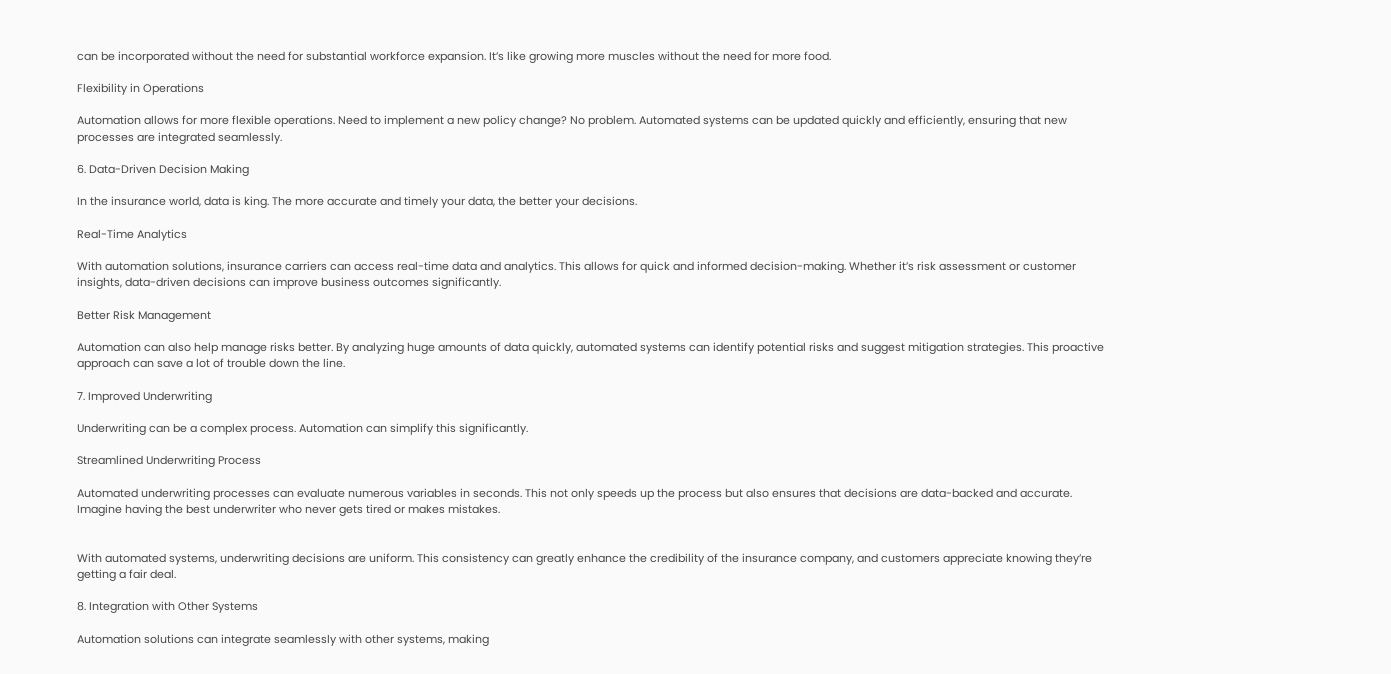can be incorporated without the need for substantial workforce expansion. It’s like growing more muscles without the need for more food.

Flexibility in Operations

Automation allows for more flexible operations. Need to implement a new policy change? No problem. Automated systems can be updated quickly and efficiently, ensuring that new processes are integrated seamlessly.

6. Data-Driven Decision Making

In the insurance world, data is king. The more accurate and timely your data, the better your decisions.

Real-Time Analytics

With automation solutions, insurance carriers can access real-time data and analytics. This allows for quick and informed decision-making. Whether it’s risk assessment or customer insights, data-driven decisions can improve business outcomes significantly.

Better Risk Management

Automation can also help manage risks better. By analyzing huge amounts of data quickly, automated systems can identify potential risks and suggest mitigation strategies. This proactive approach can save a lot of trouble down the line.

7. Improved Underwriting

Underwriting can be a complex process. Automation can simplify this significantly.

Streamlined Underwriting Process

Automated underwriting processes can evaluate numerous variables in seconds. This not only speeds up the process but also ensures that decisions are data-backed and accurate. Imagine having the best underwriter who never gets tired or makes mistakes.


With automated systems, underwriting decisions are uniform. This consistency can greatly enhance the credibility of the insurance company, and customers appreciate knowing they’re getting a fair deal.

8. Integration with Other Systems

Automation solutions can integrate seamlessly with other systems, making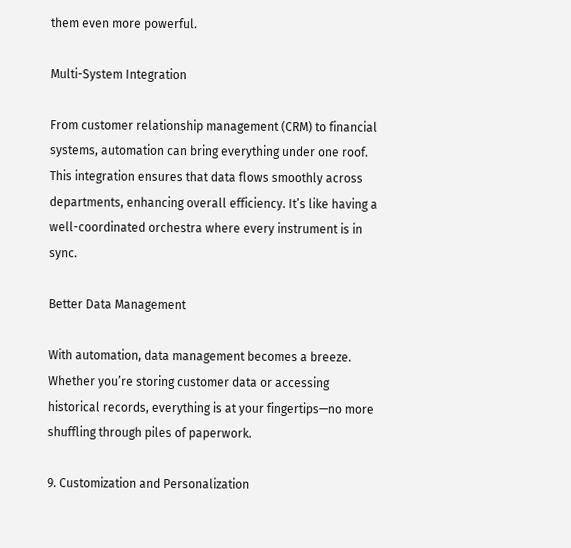them even more powerful.

Multi-System Integration

From customer relationship management (CRM) to financial systems, automation can bring everything under one roof. This integration ensures that data flows smoothly across departments, enhancing overall efficiency. It’s like having a well-coordinated orchestra where every instrument is in sync.

Better Data Management

With automation, data management becomes a breeze. Whether you’re storing customer data or accessing historical records, everything is at your fingertips—no more shuffling through piles of paperwork.

9. Customization and Personalization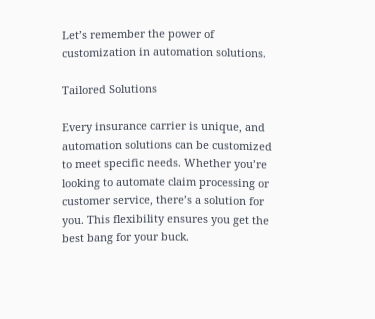Let’s remember the power of customization in automation solutions.

Tailored Solutions

Every insurance carrier is unique, and automation solutions can be customized to meet specific needs. Whether you’re looking to automate claim processing or customer service, there’s a solution for you. This flexibility ensures you get the best bang for your buck.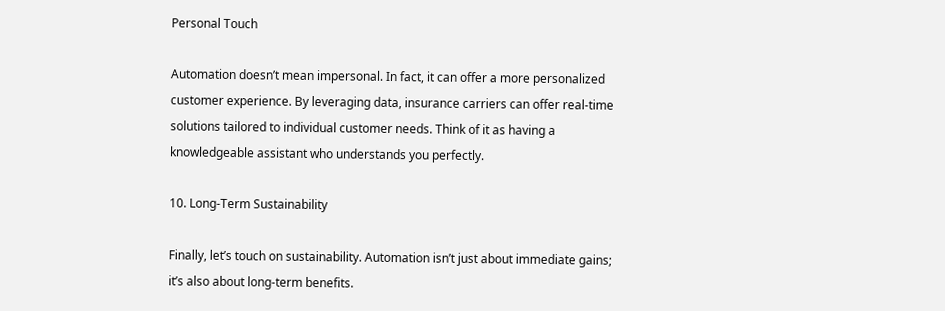Personal Touch

Automation doesn’t mean impersonal. In fact, it can offer a more personalized customer experience. By leveraging data, insurance carriers can offer real-time solutions tailored to individual customer needs. Think of it as having a knowledgeable assistant who understands you perfectly.

10. Long-Term Sustainability

Finally, let’s touch on sustainability. Automation isn’t just about immediate gains; it’s also about long-term benefits.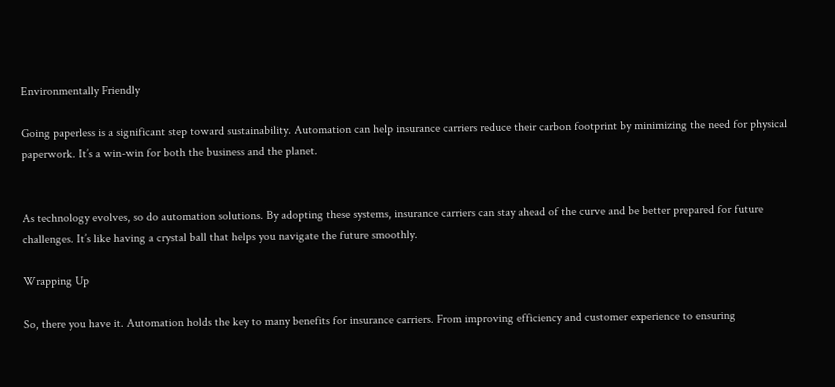Environmentally Friendly

Going paperless is a significant step toward sustainability. Automation can help insurance carriers reduce their carbon footprint by minimizing the need for physical paperwork. It’s a win-win for both the business and the planet.


As technology evolves, so do automation solutions. By adopting these systems, insurance carriers can stay ahead of the curve and be better prepared for future challenges. It’s like having a crystal ball that helps you navigate the future smoothly.

Wrapping Up

So, there you have it. Automation holds the key to many benefits for insurance carriers. From improving efficiency and customer experience to ensuring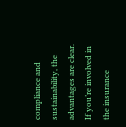compliance and sustainability, the advantages are clear. If you’re involved in the insurance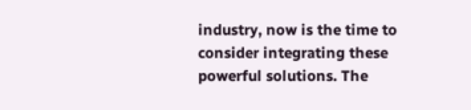industry, now is the time to consider integrating these powerful solutions. The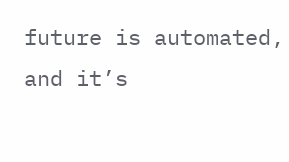future is automated, and it’s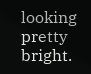looking pretty bright.